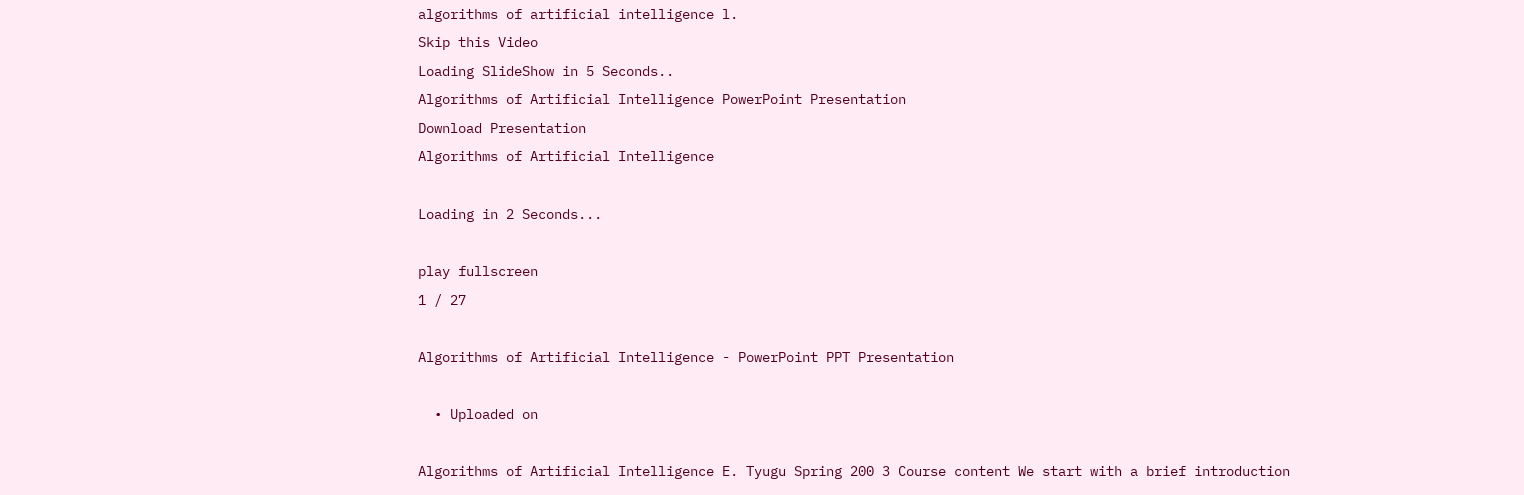algorithms of artificial intelligence l.
Skip this Video
Loading SlideShow in 5 Seconds..
Algorithms of Artificial Intelligence PowerPoint Presentation
Download Presentation
Algorithms of Artificial Intelligence

Loading in 2 Seconds...

play fullscreen
1 / 27

Algorithms of Artificial Intelligence - PowerPoint PPT Presentation

  • Uploaded on

Algorithms of Artificial Intelligence E. Tyugu Spring 200 3 Course content We start with a brief introduction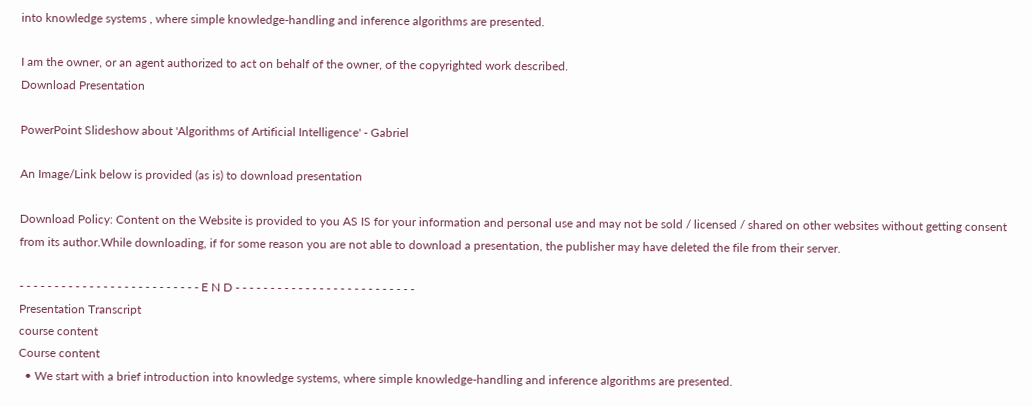into knowledge systems , where simple knowledge-handling and inference algorithms are presented.

I am the owner, or an agent authorized to act on behalf of the owner, of the copyrighted work described.
Download Presentation

PowerPoint Slideshow about 'Algorithms of Artificial Intelligence' - Gabriel

An Image/Link below is provided (as is) to download presentation

Download Policy: Content on the Website is provided to you AS IS for your information and personal use and may not be sold / licensed / shared on other websites without getting consent from its author.While downloading, if for some reason you are not able to download a presentation, the publisher may have deleted the file from their server.

- - - - - - - - - - - - - - - - - - - - - - - - - - E N D - - - - - - - - - - - - - - - - - - - - - - - - - -
Presentation Transcript
course content
Course content
  • We start with a brief introduction into knowledge systems, where simple knowledge-handling and inference algorithms are presented.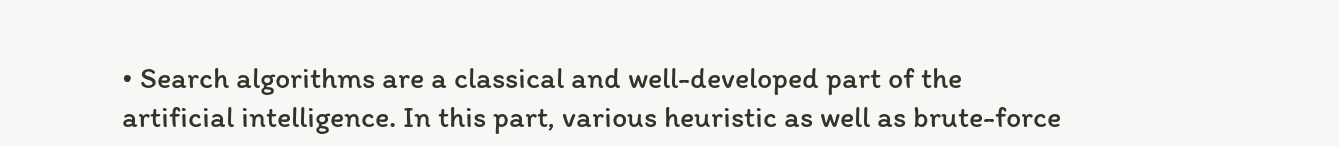• Search algorithms are a classical and well-developed part of the artificial intelligence. In this part, various heuristic as well as brute-force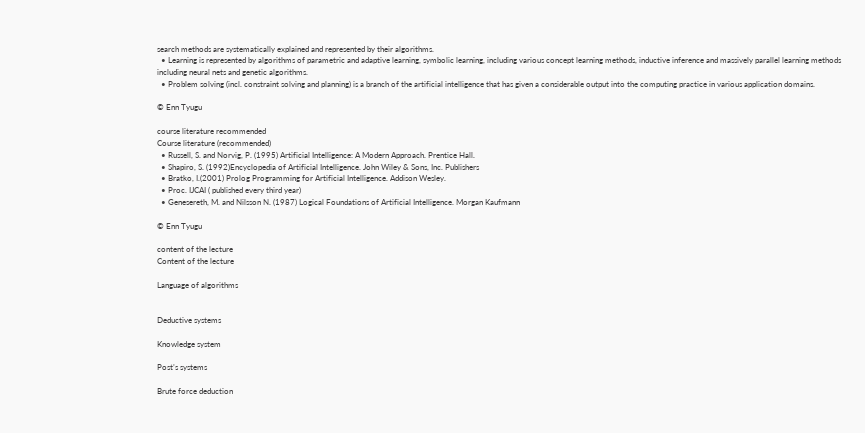search methods are systematically explained and represented by their algorithms.
  • Learning is represented by algorithms of parametric and adaptive learning, symbolic learning, including various concept learning methods, inductive inference and massively parallel learning methods including neural nets and genetic algorithms.
  • Problem solving (incl. constraint solving and planning) is a branch of the artificial intelligence that has given a considerable output into the computing practice in various application domains.

© Enn Tyugu

course literature recommended
Course literature (recommended)
  • Russell, S. and Norvig, P. (1995) Artificial Intelligence: A Modern Approach. Prentice Hall.
  • Shapiro, S. (1992)Encyclopedia of Artificial Intelligence. John Wiley & Sons, Inc. Publishers
  • Bratko, I.(2001) Prolog Programming for Artificial Intelligence. Addison Wesley.
  • Proc. IJCAI ( published every third year)
  • Genesereth, M. and Nilsson N. (1987) Logical Foundations of Artificial Intelligence. Morgan Kaufmann

© Enn Tyugu

content of the lecture
Content of the lecture

Language of algorithms


Deductive systems

Knowledge system

Post’s systems

Brute force deduction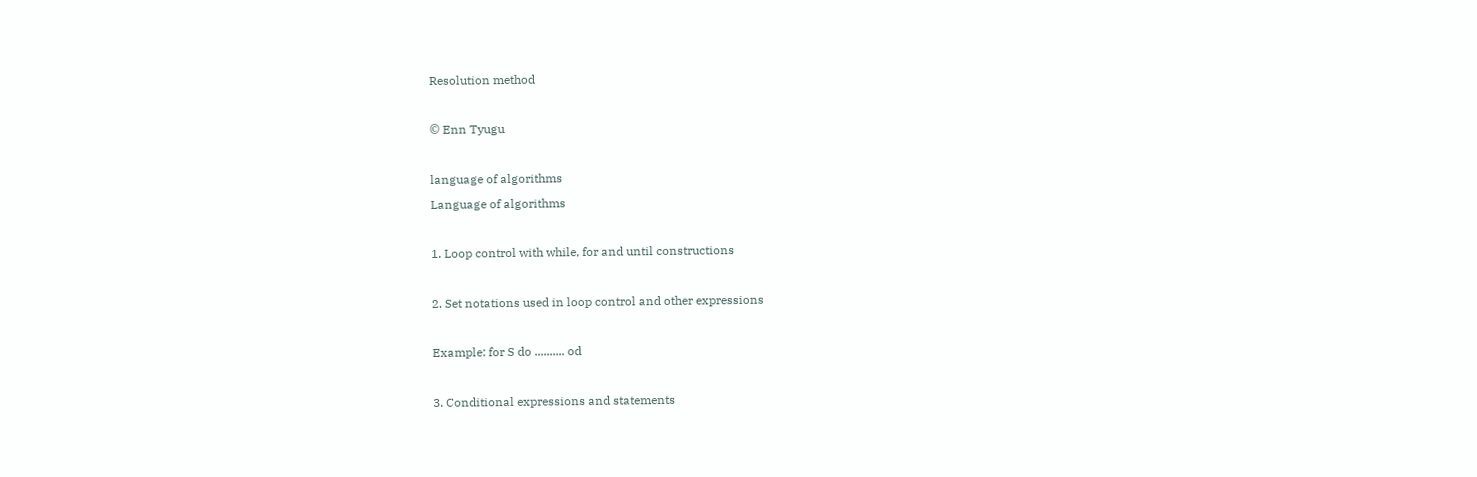Resolution method

© Enn Tyugu

language of algorithms
Language of algorithms

1. Loop control with while, for and until constructions

2. Set notations used in loop control and other expressions

Example: for S do .......... od

3. Conditional expressions and statements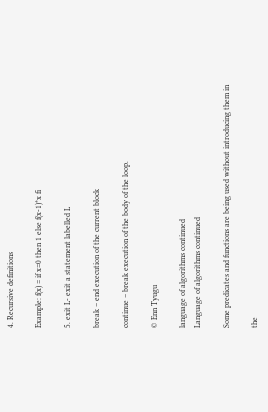4. Recursive definitions

Example: f(x) = if x=0 then 1 else f(x-1)*x fi

5. exit L- exit a statement labelled L

break – end execution of the current block

continue – break execution of the body of the loop.

© Enn Tyugu

language of algorithms continued
Language of algorithms continued

Some predicates and functions are being used without introducing them in

the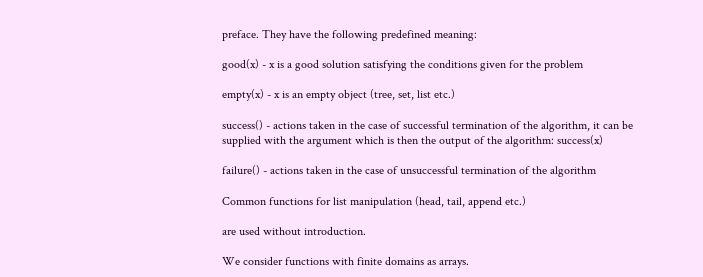preface. They have the following predefined meaning:

good(x) - x is a good solution satisfying the conditions given for the problem

empty(x) - x is an empty object (tree, set, list etc.)

success() - actions taken in the case of successful termination of the algorithm, it can be supplied with the argument which is then the output of the algorithm: success(x)

failure() - actions taken in the case of unsuccessful termination of the algorithm

Common functions for list manipulation (head, tail, append etc.)

are used without introduction.

We consider functions with finite domains as arrays.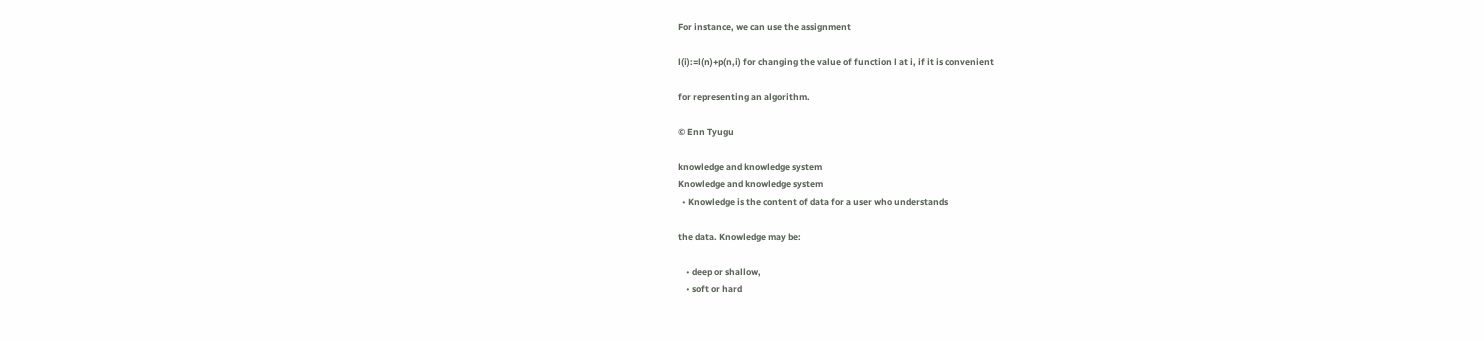For instance, we can use the assignment

l(i):=l(n)+p(n,i) for changing the value of function l at i, if it is convenient

for representing an algorithm.

© Enn Tyugu

knowledge and knowledge system
Knowledge and knowledge system
  • Knowledge is the content of data for a user who understands

the data. Knowledge may be:

    • deep or shallow,
    • soft or hard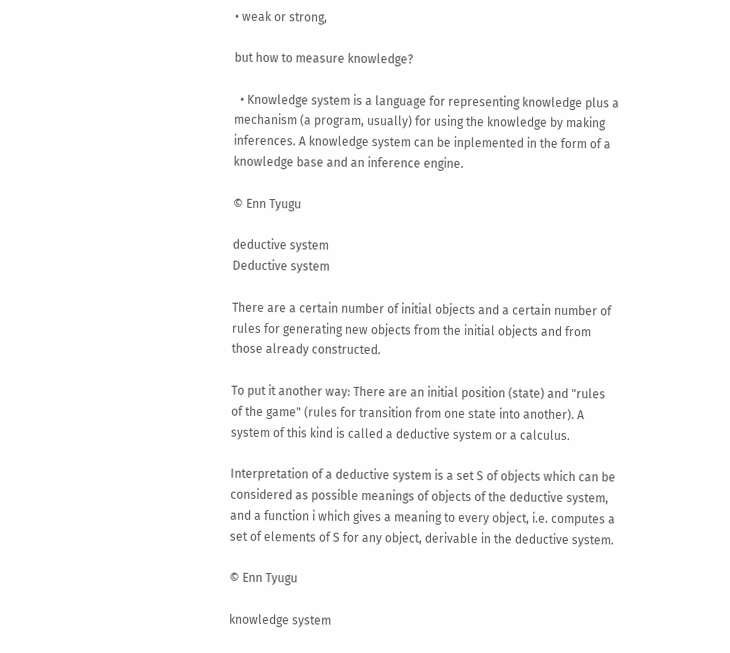• weak or strong,

but how to measure knowledge?

  • Knowledge system is a language for representing knowledge plus a mechanism (a program, usually) for using the knowledge by making inferences. A knowledge system can be inplemented in the form of a knowledge base and an inference engine.

© Enn Tyugu

deductive system
Deductive system

There are a certain number of initial objects and a certain number of rules for generating new objects from the initial objects and from those already constructed.

To put it another way: There are an initial position (state) and "rules of the game" (rules for transition from one state into another). A system of this kind is called a deductive system or a calculus.

Interpretation of a deductive system is a set S of objects which can be considered as possible meanings of objects of the deductive system, and a function i which gives a meaning to every object, i.e. computes a set of elements of S for any object, derivable in the deductive system.

© Enn Tyugu

knowledge system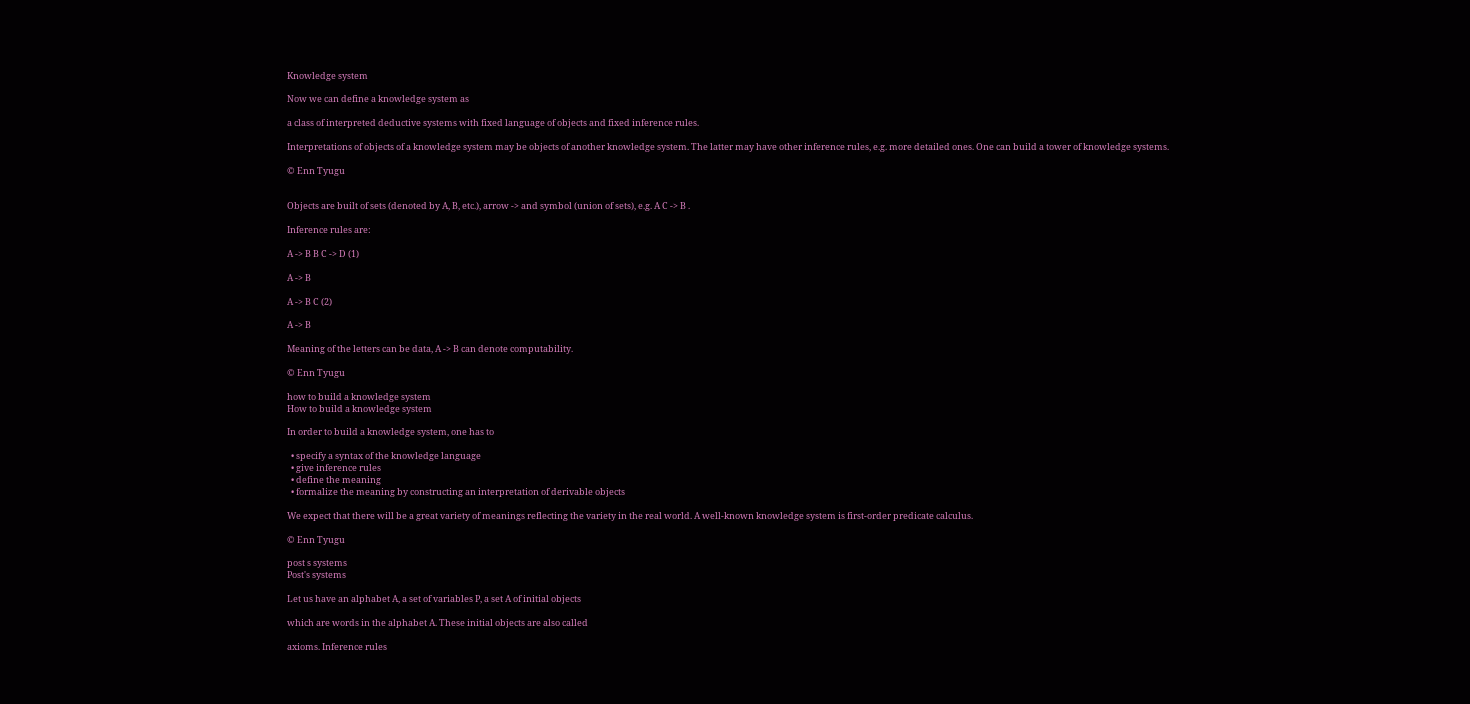Knowledge system

Now we can define a knowledge system as

a class of interpreted deductive systems with fixed language of objects and fixed inference rules.

Interpretations of objects of a knowledge system may be objects of another knowledge system. The latter may have other inference rules, e.g. more detailed ones. One can build a tower of knowledge systems.

© Enn Tyugu


Objects are built of sets (denoted by A, B, etc.), arrow -> and symbol (union of sets), e.g. A C -> B .

Inference rules are:

A -> B B C -> D (1)

A -> B

A -> B C (2)

A -> B

Meaning of the letters can be data, A -> B can denote computability.

© Enn Tyugu

how to build a knowledge system
How to build a knowledge system

In order to build a knowledge system, one has to

  • specify a syntax of the knowledge language
  • give inference rules
  • define the meaning
  • formalize the meaning by constructing an interpretation of derivable objects

We expect that there will be a great variety of meanings reflecting the variety in the real world. A well-known knowledge system is first-order predicate calculus.

© Enn Tyugu

post s systems
Post's systems

Let us have an alphabet A, a set of variables P, a set A of initial objects

which are words in the alphabet A. These initial objects are also called

axioms. Inference rules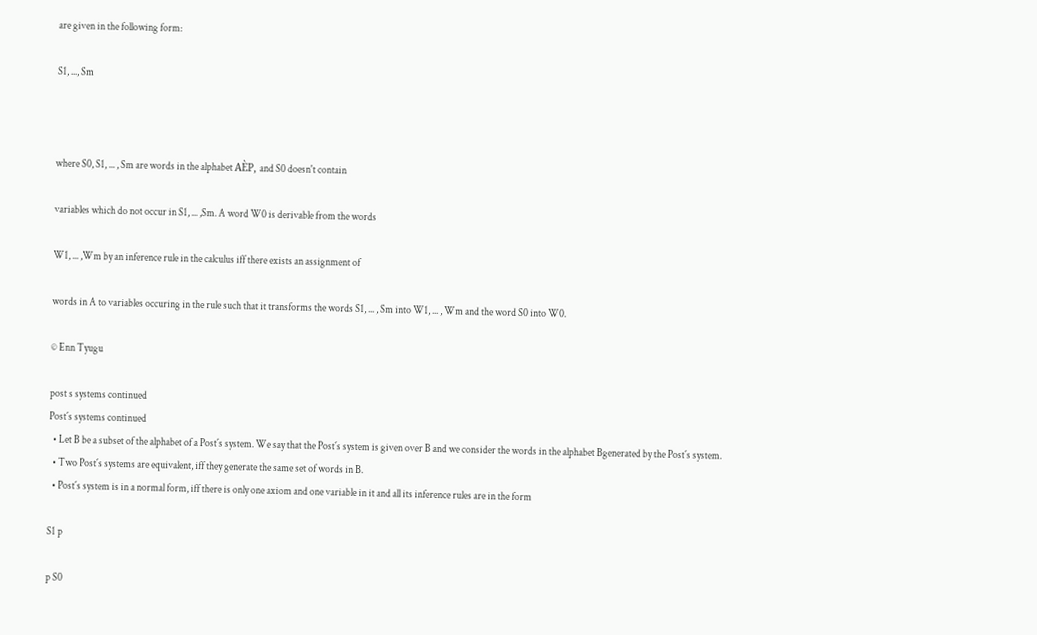are given in the following form:

S1, ..., Sm



where S0, S1, ... , Sm are words in the alphabet AÈP, and S0 doesn't contain

variables which do not occur in S1, ... ,Sm. A word W0 is derivable from the words

W1, ... ,Wm by an inference rule in the calculus iff there exists an assignment of

words in A to variables occuring in the rule such that it transforms the words S1, ... , Sm into W1, ... , Wm and the word S0 into W0.

© Enn Tyugu

post s systems continued
Post´s systems continued
  • Let B be a subset of the alphabet of a Post´s system. We say that the Post´s system is given over B and we consider the words in the alphabet Bgenerated by the Post´s system.
  • Two Post´s systems are equivalent, iff they generate the same set of words in B.
  • Post´s system is in a normal form, iff there is only one axiom and one variable in it and all its inference rules are in the form

S1 p

p S0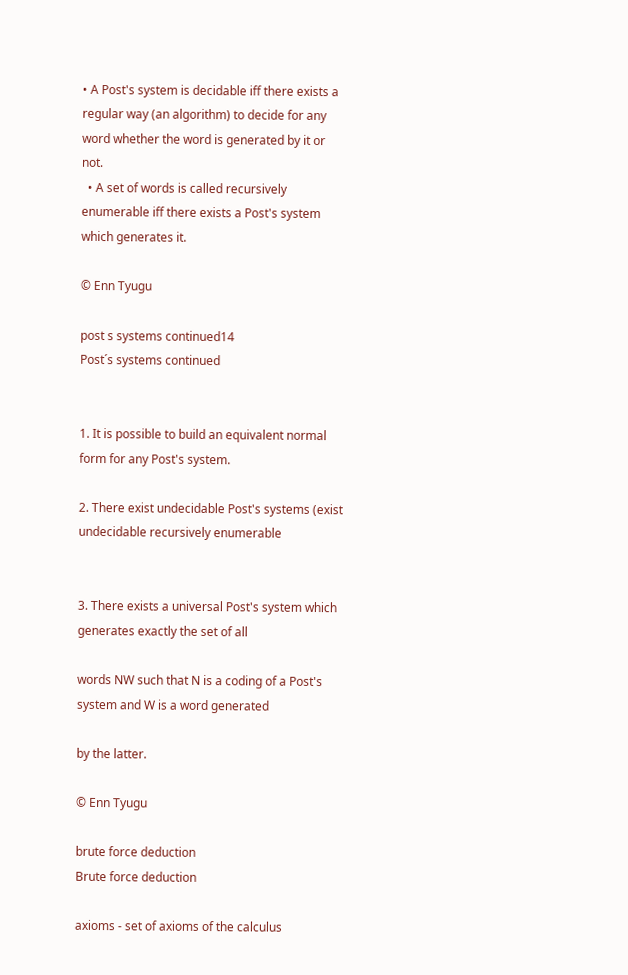• A Post's system is decidable iff there exists a regular way (an algorithm) to decide for any word whether the word is generated by it or not.
  • A set of words is called recursively enumerable iff there exists a Post's system which generates it.

© Enn Tyugu

post s systems continued14
Post´s systems continued


1. It is possible to build an equivalent normal form for any Post's system.

2. There exist undecidable Post's systems (exist undecidable recursively enumerable


3. There exists a universal Post's system which generates exactly the set of all

words NW such that N is a coding of a Post's system and W is a word generated

by the latter.

© Enn Tyugu

brute force deduction
Brute force deduction

axioms - set of axioms of the calculus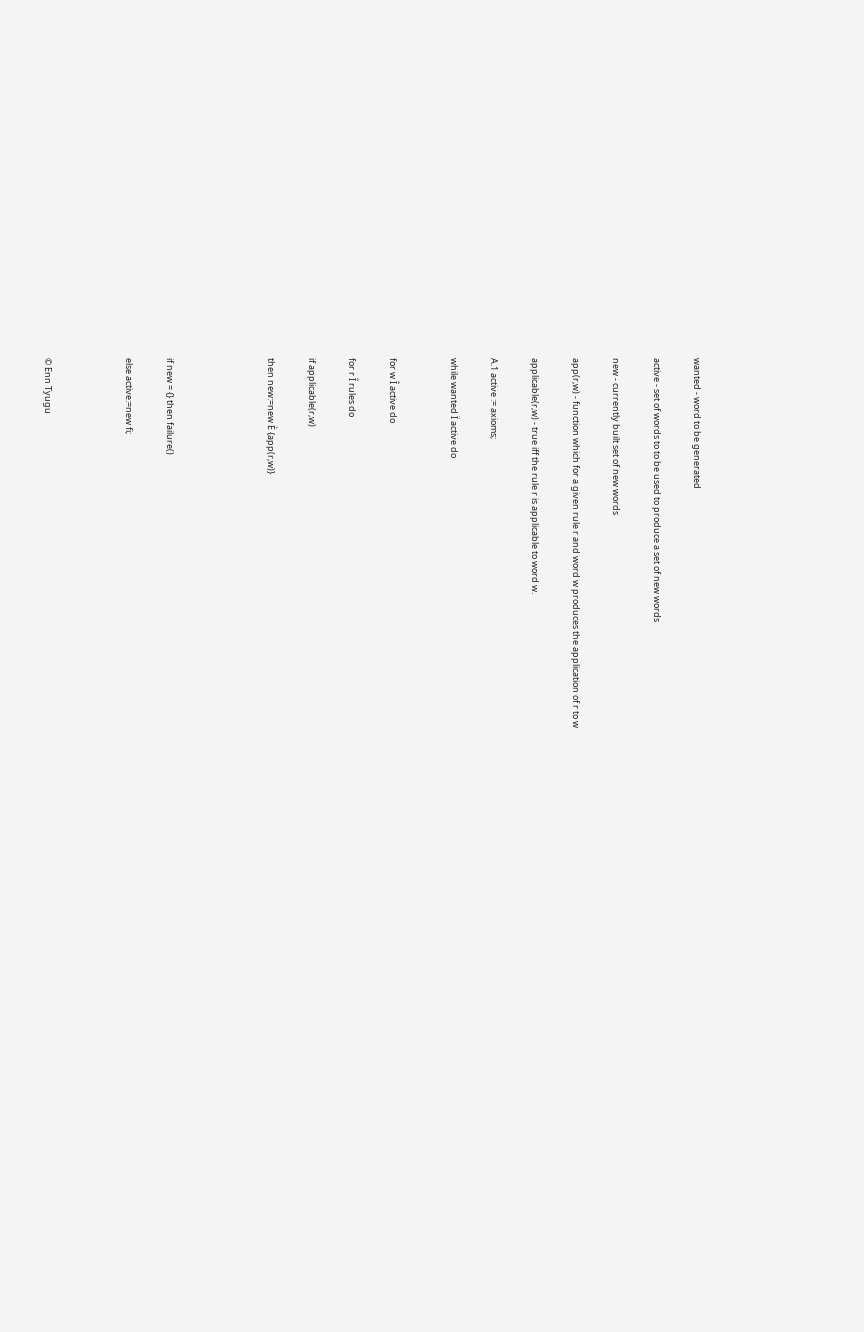wanted - word to be generated

active - set of words to to be used to produce a set of new words

new - currently built set of new words

app(r,w) - function which for a given rule r and word w produces the application of r to w

applicable(r,w) - true iff the rule r is applicable to word w.

A.1 active := axioms;

while wanted Ï active do


for w Î active do

for r Î rules do

if applicable(r,w)

then new:=new È {app(r,w)}




if new = {} then failure()

else active:=new fi;



© Enn Tyugu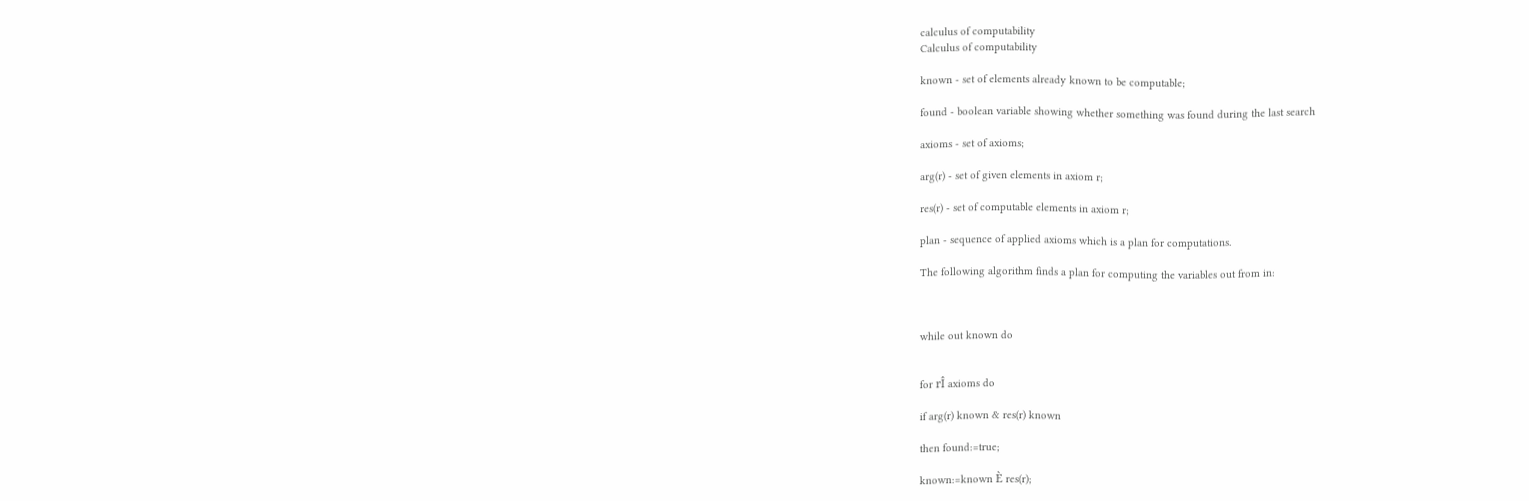calculus of computability
Calculus of computability

known - set of elements already known to be computable;

found - boolean variable showing whether something was found during the last search

axioms - set of axioms;

arg(r) - set of given elements in axiom r;

res(r) - set of computable elements in axiom r;

plan - sequence of applied axioms which is a plan for computations.

The following algorithm finds a plan for computing the variables out from in:



while out known do


for rÎ axioms do

if arg(r) known & res(r) known

then found:=true;

known:=known È res(r);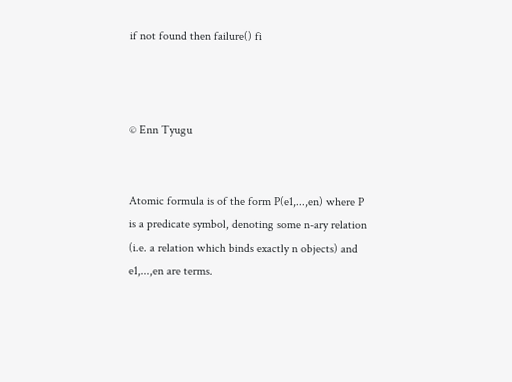if not found then failure() fi



© Enn Tyugu


Atomic formula is of the form P(e1,...,en) where P is a predicate symbol, denoting some n-ary relation (i.e. a relation which binds exactly n objects) and e1,...,en are terms.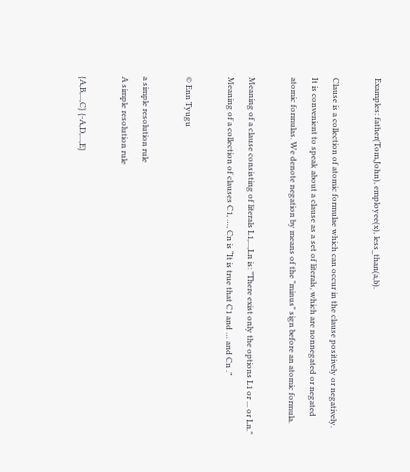Examples: father(Tom,John), employee(x), less_than(a,b).

Clause is a collection of atomic formulae which can occur in the clause positively or negatively. It is convenient to speak about a clause as a set of literals, which are nonnegated or negated atomic formulas. We denote negation by means of the "minus" sign before an atomic formula.

Meaning of a clause consisting of literals L1,...,Ln is: "There exist only the options L1 or ... or Ln." Meaning of a collection of clauses C1, …, Cn is “It is true that C1 and … and Cn .”

© Enn Tyugu

a simple resolution rule
A simple resolution rule

{A,B,...,C} {-A,D,...,E}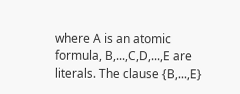where A is an atomic formula, B,...,C,D,...,E are literals. The clause {B,...,E}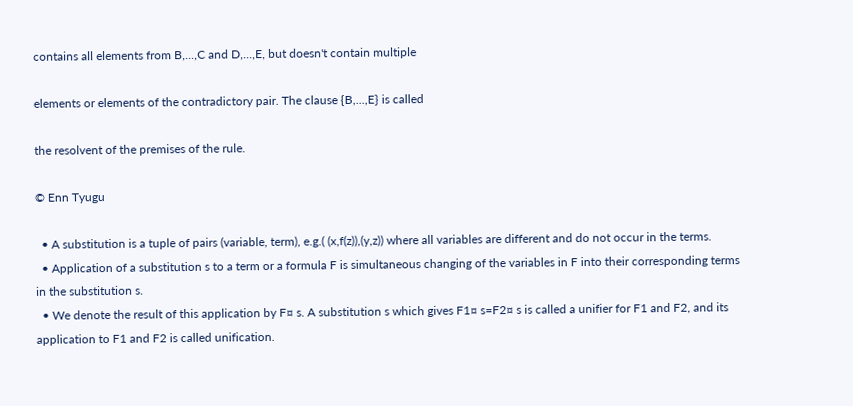contains all elements from B,...,C and D,...,E, but doesn't contain multiple

elements or elements of the contradictory pair. The clause {B,...,E} is called

the resolvent of the premises of the rule.

© Enn Tyugu

  • A substitution is a tuple of pairs (variable, term), e.g.( (x,f(z)),(y,z)) where all variables are different and do not occur in the terms.
  • Application of a substitution s to a term or a formula F is simultaneous changing of the variables in F into their corresponding terms in the substitution s.
  • We denote the result of this application by F¤ s. A substitution s which gives F1¤ s=F2¤ s is called a unifier for F1 and F2, and its application to F1 and F2 is called unification.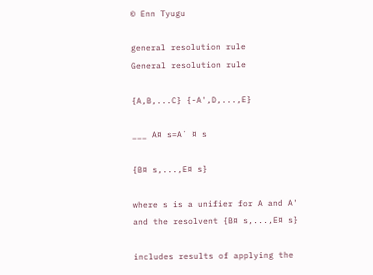© Enn Tyugu

general resolution rule
General resolution rule

{A,B,...C} {-A',D,...,E}

___ A¤ s=A´ ¤ s

{B¤ s,...,E¤ s}

where s is a unifier for A and A' and the resolvent {B¤ s,...,E¤ s}

includes results of applying the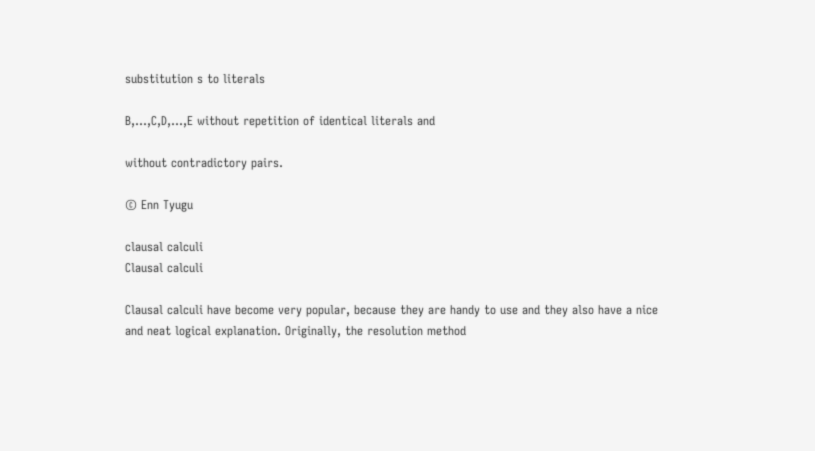substitution s to literals

B,...,C,D,...,E without repetition of identical literals and

without contradictory pairs.

© Enn Tyugu

clausal calculi
Clausal calculi

Clausal calculi have become very popular, because they are handy to use and they also have a nice and neat logical explanation. Originally, the resolution method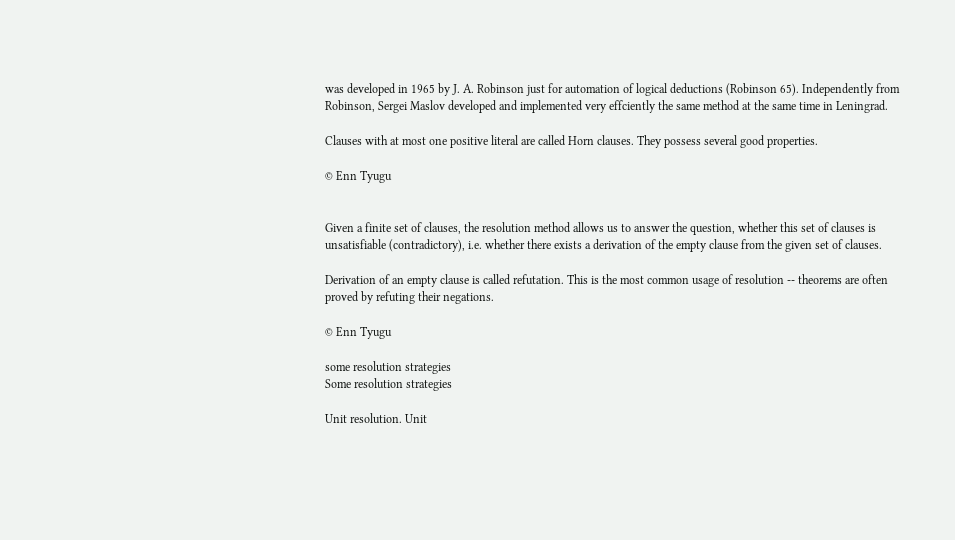was developed in 1965 by J. A. Robinson just for automation of logical deductions (Robinson 65). Independently from Robinson, Sergei Maslov developed and implemented very effciently the same method at the same time in Leningrad.

Clauses with at most one positive literal are called Horn clauses. They possess several good properties.

© Enn Tyugu


Given a finite set of clauses, the resolution method allows us to answer the question, whether this set of clauses is unsatisfiable (contradictory), i.e. whether there exists a derivation of the empty clause from the given set of clauses.

Derivation of an empty clause is called refutation. This is the most common usage of resolution -- theorems are often proved by refuting their negations.

© Enn Tyugu

some resolution strategies
Some resolution strategies

Unit resolution. Unit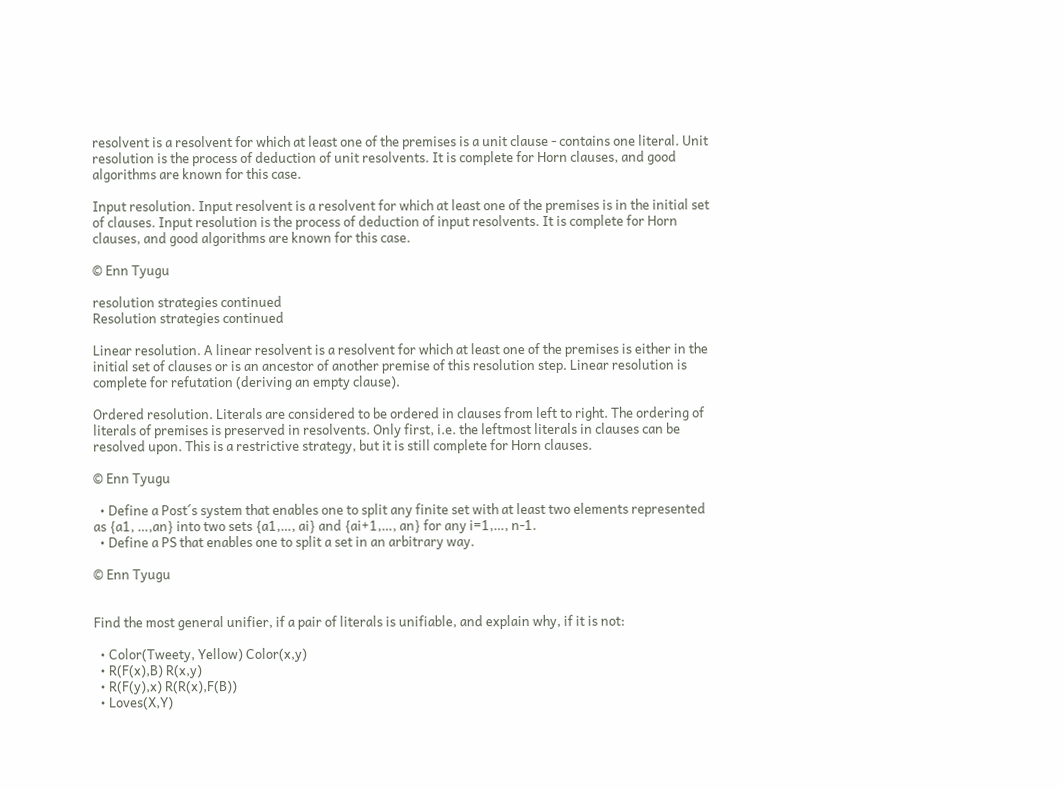resolvent is a resolvent for which at least one of the premises is a unit clause - contains one literal. Unit resolution is the process of deduction of unit resolvents. It is complete for Horn clauses, and good algorithms are known for this case.

Input resolution. Input resolvent is a resolvent for which at least one of the premises is in the initial set of clauses. Input resolution is the process of deduction of input resolvents. It is complete for Horn clauses, and good algorithms are known for this case.

© Enn Tyugu

resolution strategies continued
Resolution strategies continued

Linear resolution. A linear resolvent is a resolvent for which at least one of the premises is either in the initial set of clauses or is an ancestor of another premise of this resolution step. Linear resolution is complete for refutation (deriving an empty clause).

Ordered resolution. Literals are considered to be ordered in clauses from left to right. The ordering of literals of premises is preserved in resolvents. Only first, i.e. the leftmost literals in clauses can be resolved upon. This is a restrictive strategy, but it is still complete for Horn clauses.

© Enn Tyugu

  • Define a Post´s system that enables one to split any finite set with at least two elements represented as {a1, …,an} into two sets {a1,…, ai} and {ai+1,…, an} for any i=1,…, n-1.
  • Define a PS that enables one to split a set in an arbitrary way.

© Enn Tyugu


Find the most general unifier, if a pair of literals is unifiable, and explain why, if it is not:

  • Color(Tweety, Yellow) Color(x,y)
  • R(F(x),B) R(x,y)
  • R(F(y),x) R(R(x),F(B))
  • Loves(X,Y)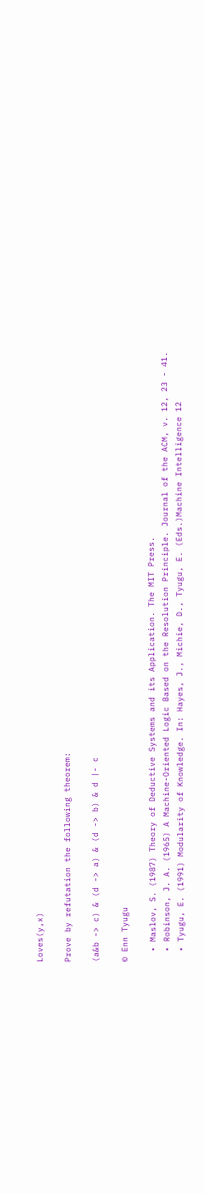Loves(y,x)

Prove by refutation the following theorem:

(a&b -> c) & (d -> a) & (d -> b) & d |- c

© Enn Tyugu

  • Maslov, S. (1987) Theory of Deductive Systems and its Application. The MIT Press.
  • Robinson, J. A. (1965) A Machine-Oriented Logic Based on the Resolution Principle. Journal of the ACM, v. 12, 23 - 41.
  • Tyugu, E. (1991) Modularity of Knowledge. In: Hayes, J., Michie, D., Tyugu, E. (Eds.)Machine Intelligence 12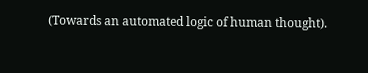(Towards an automated logic of human thought).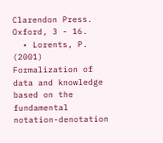Clarendon Press. Oxford, 3 - 16.
  • Lorents, P. (2001) Formalization of data and knowledge based on the fundamental notation-denotation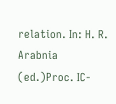relation. In: H. R. Arabnia (ed.)Proc. IC-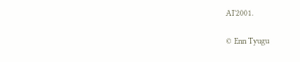AI’2001.

© Enn Tyugu